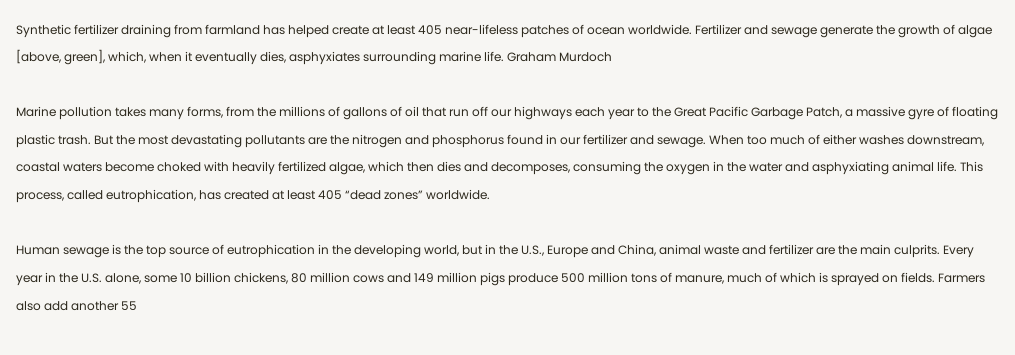Synthetic fertilizer draining from farmland has helped create at least 405 near-lifeless patches of ocean worldwide. Fertilizer and sewage generate the growth of algae [above, green], which, when it eventually dies, asphyxiates surrounding marine life. Graham Murdoch

Marine pollution takes many forms, from the millions of gallons of oil that run off our highways each year to the Great Pacific Garbage Patch, a massive gyre of floating plastic trash. But the most devastating pollutants are the nitrogen and phosphorus found in our fertilizer and sewage. When too much of either washes downstream, coastal waters become choked with heavily fertilized algae, which then dies and decomposes, consuming the oxygen in the water and asphyxiating animal life. This process, called eutrophication, has created at least 405 “dead zones” worldwide.

Human sewage is the top source of eutrophication in the developing world, but in the U.S., Europe and China, animal waste and fertilizer are the main culprits. Every year in the U.S. alone, some 10 billion chickens, 80 million cows and 149 million pigs produce 500 million tons of manure, much of which is sprayed on fields. Farmers also add another 55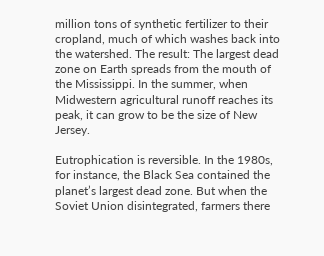million tons of synthetic fertilizer to their cropland, much of which washes back into the watershed. The result: The largest dead zone on Earth spreads from the mouth of the Mississippi. In the summer, when Midwestern agricultural runoff reaches its peak, it can grow to be the size of New Jersey.

Eutrophication is reversible. In the 1980s, for instance, the Black Sea contained the planet’s largest dead zone. But when the Soviet Union disintegrated, farmers there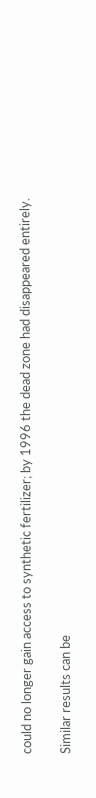could no longer gain access to synthetic fertilizer; by 1996 the dead zone had disappeared entirely.

Similar results can be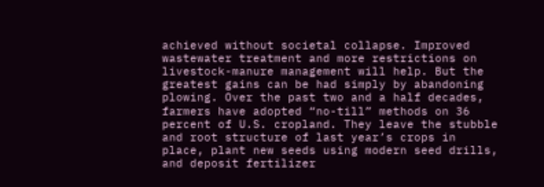achieved without societal collapse. Improved wastewater treatment and more restrictions on livestock-manure management will help. But the greatest gains can be had simply by abandoning plowing. Over the past two and a half decades, farmers have adopted “no-till” methods on 36 percent of U.S. cropland. They leave the stubble and root structure of last year’s crops in place, plant new seeds using modern seed drills, and deposit fertilizer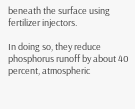beneath the surface using fertilizer injectors.

In doing so, they reduce phosphorus runoff by about 40 percent, atmospheric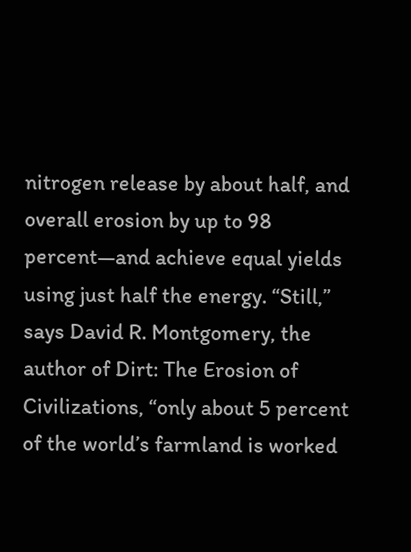nitrogen release by about half, and overall erosion by up to 98 percent—and achieve equal yields using just half the energy. “Still,” says David R. Montgomery, the author of Dirt: The Erosion of Civilizations, “only about 5 percent of the world’s farmland is worked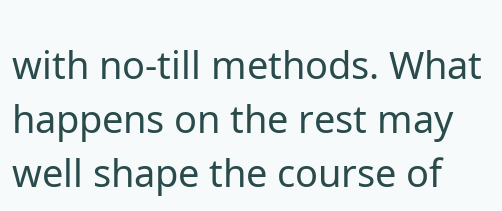with no-till methods. What happens on the rest may well shape the course of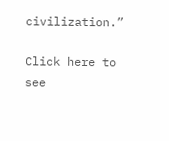civilization.”

Click here to see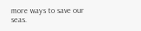more ways to save our seas.